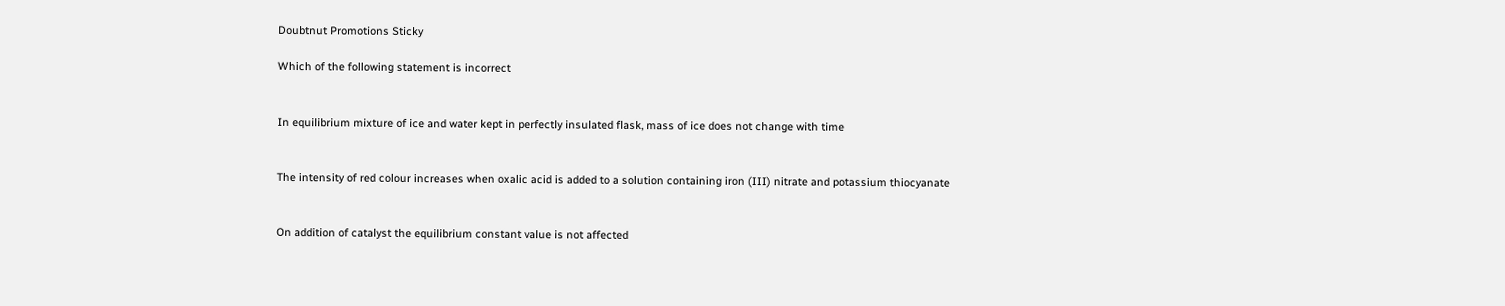Doubtnut Promotions Sticky

Which of the following statement is incorrect


In equilibrium mixture of ice and water kept in perfectly insulated flask, mass of ice does not change with time


The intensity of red colour increases when oxalic acid is added to a solution containing iron (III) nitrate and potassium thiocyanate


On addition of catalyst the equilibrium constant value is not affected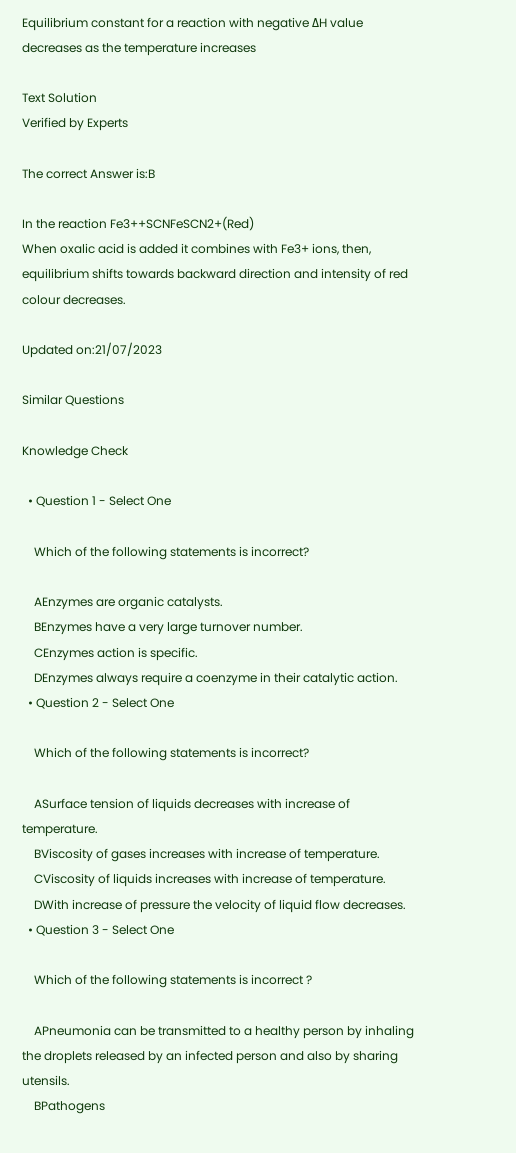Equilibrium constant for a reaction with negative ΔH value decreases as the temperature increases

Text Solution
Verified by Experts

The correct Answer is:B

In the reaction Fe3++SCNFeSCN2+(Red)
When oxalic acid is added it combines with Fe3+ ions, then, equilibrium shifts towards backward direction and intensity of red colour decreases.

Updated on:21/07/2023

Similar Questions

Knowledge Check

  • Question 1 - Select One

    Which of the following statements is incorrect?

    AEnzymes are organic catalysts.
    BEnzymes have a very large turnover number.
    CEnzymes action is specific.
    DEnzymes always require a coenzyme in their catalytic action.
  • Question 2 - Select One

    Which of the following statements is incorrect?

    ASurface tension of liquids decreases with increase of temperature.
    BViscosity of gases increases with increase of temperature.
    CViscosity of liquids increases with increase of temperature.
    DWith increase of pressure the velocity of liquid flow decreases.
  • Question 3 - Select One

    Which of the following statements is incorrect ?

    APneumonia can be transmitted to a healthy person by inhaling the droplets released by an infected person and also by sharing utensils.
    BPathogens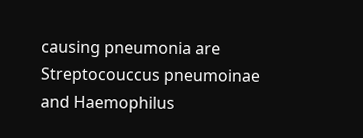causing pneumonia are Streptocouccus pneumoinae and Haemophilus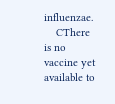influenzae.
    CThere is no vaccine yet available to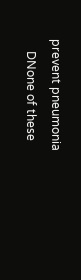prevent pneumonia
    DNone of these